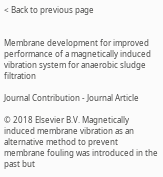< Back to previous page


Membrane development for improved performance of a magnetically induced vibration system for anaerobic sludge filtration

Journal Contribution - Journal Article

© 2018 Elsevier B.V. Magnetically induced membrane vibration as an alternative method to prevent membrane fouling was introduced in the past but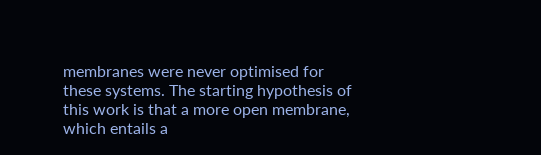membranes were never optimised for these systems. The starting hypothesis of this work is that a more open membrane, which entails a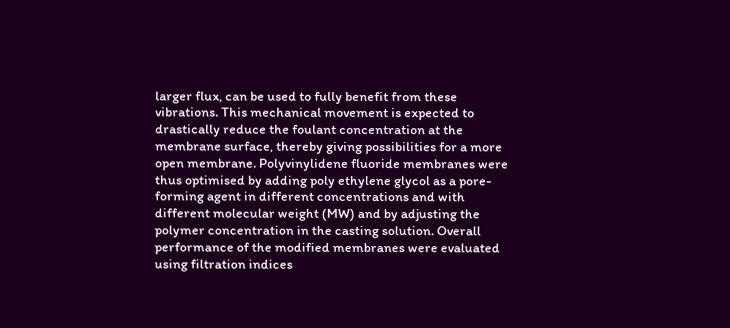larger flux, can be used to fully benefit from these vibrations. This mechanical movement is expected to drastically reduce the foulant concentration at the membrane surface, thereby giving possibilities for a more open membrane. Polyvinylidene fluoride membranes were thus optimised by adding poly ethylene glycol as a pore-forming agent in different concentrations and with different molecular weight (MW) and by adjusting the polymer concentration in the casting solution. Overall performance of the modified membranes were evaluated using filtration indices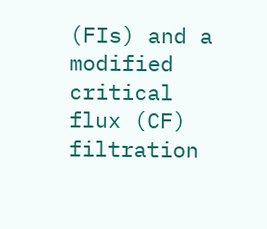(FIs) and a modified critical flux (CF) filtration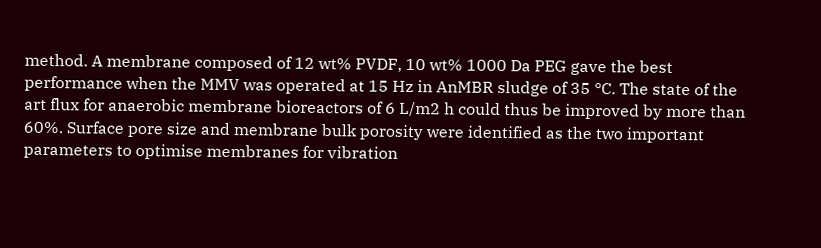method. A membrane composed of 12 wt% PVDF, 10 wt% 1000 Da PEG gave the best performance when the MMV was operated at 15 Hz in AnMBR sludge of 35 °C. The state of the art flux for anaerobic membrane bioreactors of 6 L/m2 h could thus be improved by more than 60%. Surface pore size and membrane bulk porosity were identified as the two important parameters to optimise membranes for vibration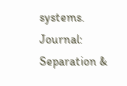systems.
Journal: Separation &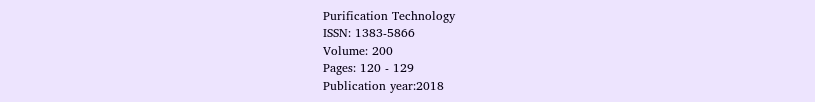Purification Technology
ISSN: 1383-5866
Volume: 200
Pages: 120 - 129
Publication year:2018